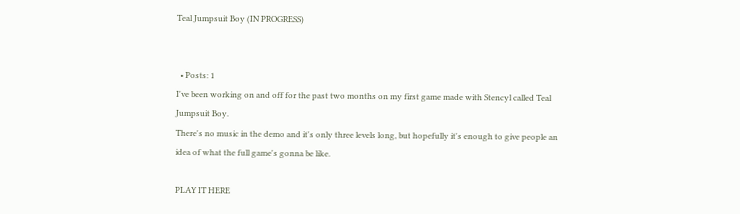Teal Jumpsuit Boy (IN PROGRESS)


  • Posts: 1
I've been working on and off for the past two months on my first game made with Stencyl called Teal Jumpsuit Boy.
There's no music in the demo and it's only three levels long, but hopefully it's enough to give people an idea of what the full game's gonna be like.

PLAY IT HERE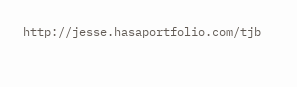http://jesse.hasaportfolio.com/tjb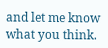and let me know what you think.